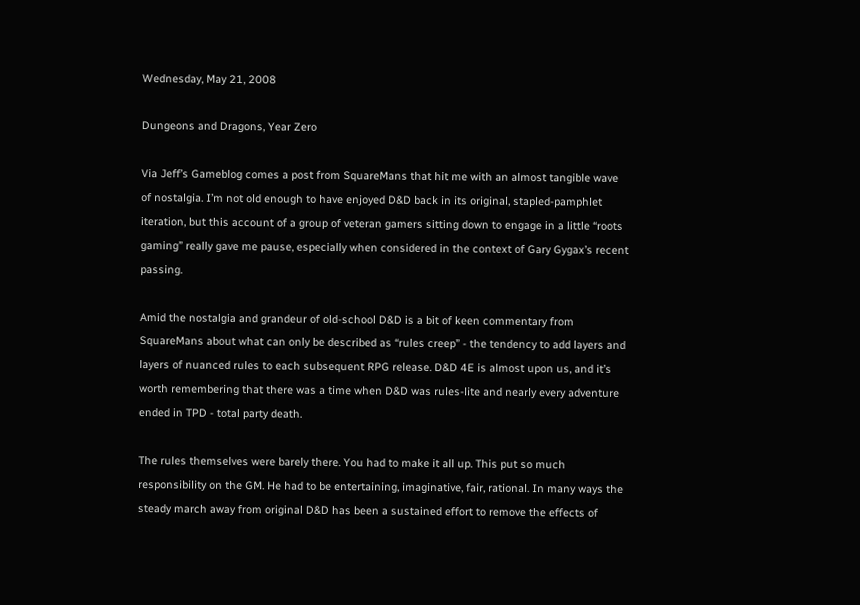Wednesday, May 21, 2008

Dungeons and Dragons, Year Zero

Via Jeff’s Gameblog comes a post from SquareMans that hit me with an almost tangible wave of nostalgia. I’m not old enough to have enjoyed D&D back in its original, stapled-pamphlet iteration, but this account of a group of veteran gamers sitting down to engage in a little “roots gaming” really gave me pause, especially when considered in the context of Gary Gygax’s recent passing.

Amid the nostalgia and grandeur of old-school D&D is a bit of keen commentary from SquareMans about what can only be described as “rules creep” - the tendency to add layers and layers of nuanced rules to each subsequent RPG release. D&D 4E is almost upon us, and it’s worth remembering that there was a time when D&D was rules-lite and nearly every adventure ended in TPD - total party death.

The rules themselves were barely there. You had to make it all up. This put so much responsibility on the GM. He had to be entertaining, imaginative, fair, rational. In many ways the steady march away from original D&D has been a sustained effort to remove the effects of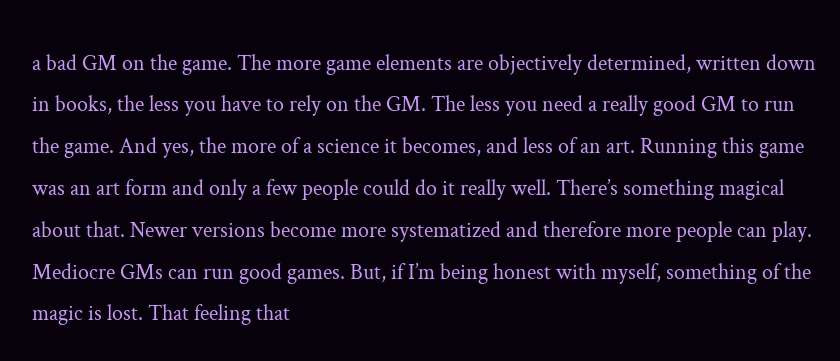a bad GM on the game. The more game elements are objectively determined, written down in books, the less you have to rely on the GM. The less you need a really good GM to run the game. And yes, the more of a science it becomes, and less of an art. Running this game was an art form and only a few people could do it really well. There’s something magical about that. Newer versions become more systematized and therefore more people can play. Mediocre GMs can run good games. But, if I’m being honest with myself, something of the magic is lost. That feeling that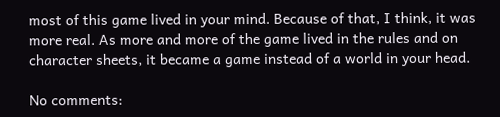most of this game lived in your mind. Because of that, I think, it was more real. As more and more of the game lived in the rules and on character sheets, it became a game instead of a world in your head.

No comments: